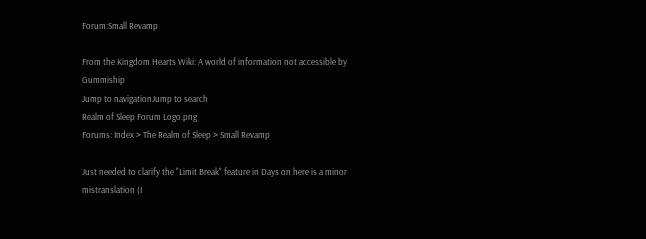Forum:Small Revamp

From the Kingdom Hearts Wiki: A world of information not accessible by Gummiship
Jump to navigationJump to search
Realm of Sleep Forum Logo.png
Forums: Index > The Realm of Sleep > Small Revamp

Just needed to clarify the "Limit Break" feature in Days on here is a minor mistranslation (I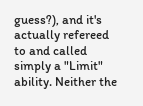guess?), and it's actually refereed to and called simply a "Limit" ability. Neither the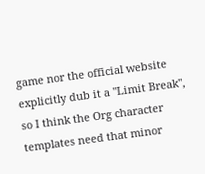game nor the official website explicitly dub it a "Limit Break", so I think the Org character templates need that minor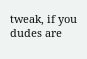tweak, if you dudes are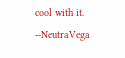cool with it. --NeutraVega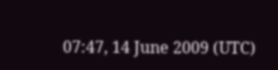07:47, 14 June 2009 (UTC)